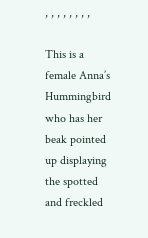, , , , , , , ,

This is a female Anna’s Hummingbird who has her beak pointed up displaying the spotted and freckled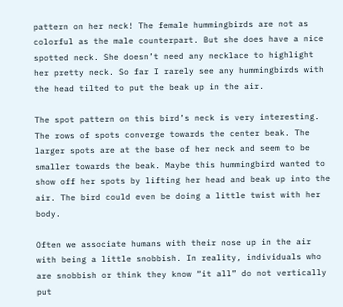pattern on her neck! The female hummingbirds are not as colorful as the male counterpart. But she does have a nice spotted neck. She doesn’t need any necklace to highlight her pretty neck. So far I rarely see any hummingbirds with the head tilted to put the beak up in the air.

The spot pattern on this bird’s neck is very interesting. The rows of spots converge towards the center beak. The larger spots are at the base of her neck and seem to be smaller towards the beak. Maybe this hummingbird wanted to show off her spots by lifting her head and beak up into the air. The bird could even be doing a little twist with her body.

Often we associate humans with their nose up in the air with being a little snobbish. In reality, individuals who are snobbish or think they know “it all” do not vertically put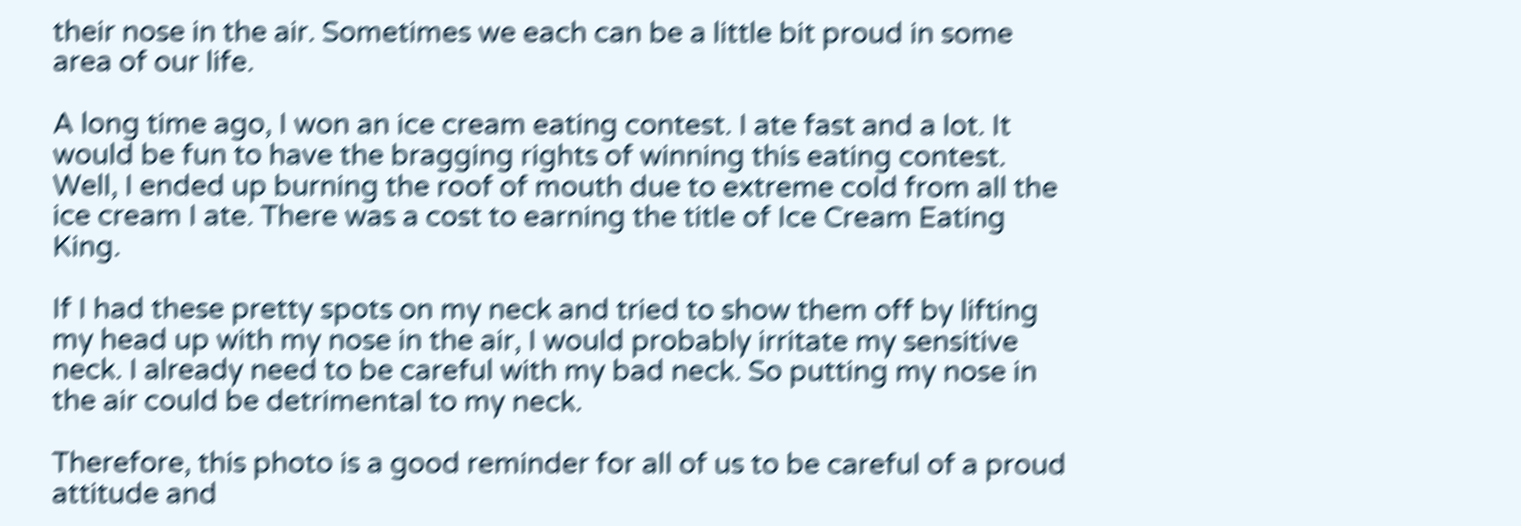their nose in the air. Sometimes we each can be a little bit proud in some area of our life.

A long time ago, I won an ice cream eating contest. I ate fast and a lot. It would be fun to have the bragging rights of winning this eating contest. Well, I ended up burning the roof of mouth due to extreme cold from all the ice cream I ate. There was a cost to earning the title of Ice Cream Eating King.

If I had these pretty spots on my neck and tried to show them off by lifting my head up with my nose in the air, I would probably irritate my sensitive neck. I already need to be careful with my bad neck. So putting my nose in the air could be detrimental to my neck.

Therefore, this photo is a good reminder for all of us to be careful of a proud attitude and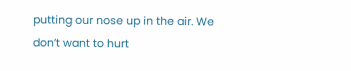putting our nose up in the air. We don’t want to hurt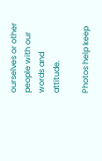ourselves or other people with our words and attitude.

Photos help keep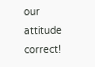our attitude correct!